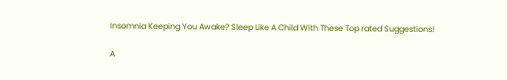Insomnia Keeping You Awake? Sleep Like A Child With These Top rated Suggestions!

A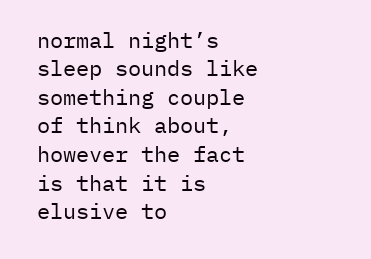normal night’s sleep sounds like something couple of think about, however the fact is that it is elusive to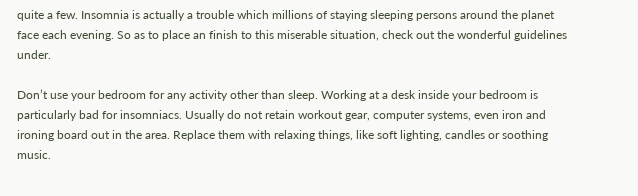quite a few. Insomnia is actually a trouble which millions of staying sleeping persons around the planet face each evening. So as to place an finish to this miserable situation, check out the wonderful guidelines under.

Don’t use your bedroom for any activity other than sleep. Working at a desk inside your bedroom is particularly bad for insomniacs. Usually do not retain workout gear, computer systems, even iron and ironing board out in the area. Replace them with relaxing things, like soft lighting, candles or soothing music.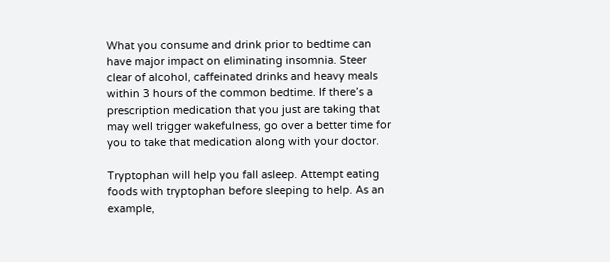What you consume and drink prior to bedtime can have major impact on eliminating insomnia. Steer clear of alcohol, caffeinated drinks and heavy meals within 3 hours of the common bedtime. If there’s a prescription medication that you just are taking that may well trigger wakefulness, go over a better time for you to take that medication along with your doctor.

Tryptophan will help you fall asleep. Attempt eating foods with tryptophan before sleeping to help. As an example,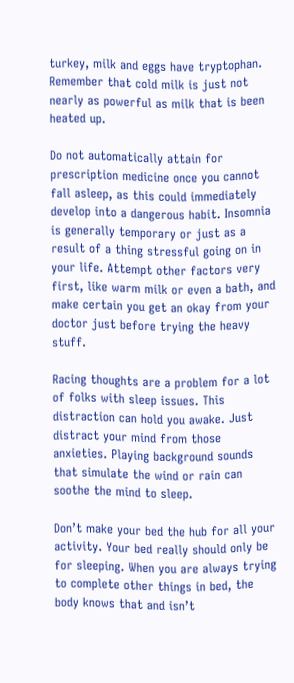turkey, milk and eggs have tryptophan. Remember that cold milk is just not nearly as powerful as milk that is been heated up.

Do not automatically attain for prescription medicine once you cannot fall asleep, as this could immediately develop into a dangerous habit. Insomnia is generally temporary or just as a result of a thing stressful going on in your life. Attempt other factors very first, like warm milk or even a bath, and make certain you get an okay from your doctor just before trying the heavy stuff.

Racing thoughts are a problem for a lot of folks with sleep issues. This distraction can hold you awake. Just distract your mind from those anxieties. Playing background sounds that simulate the wind or rain can soothe the mind to sleep.

Don’t make your bed the hub for all your activity. Your bed really should only be for sleeping. When you are always trying to complete other things in bed, the body knows that and isn’t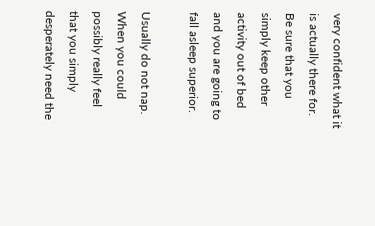very confident what it is actually there for. Be sure that you simply keep other activity out of bed and you are going to fall asleep superior.

Usually do not nap. When you could possibly really feel that you simply desperately need the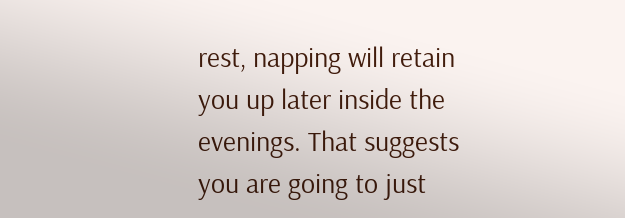rest, napping will retain you up later inside the evenings. That suggests you are going to just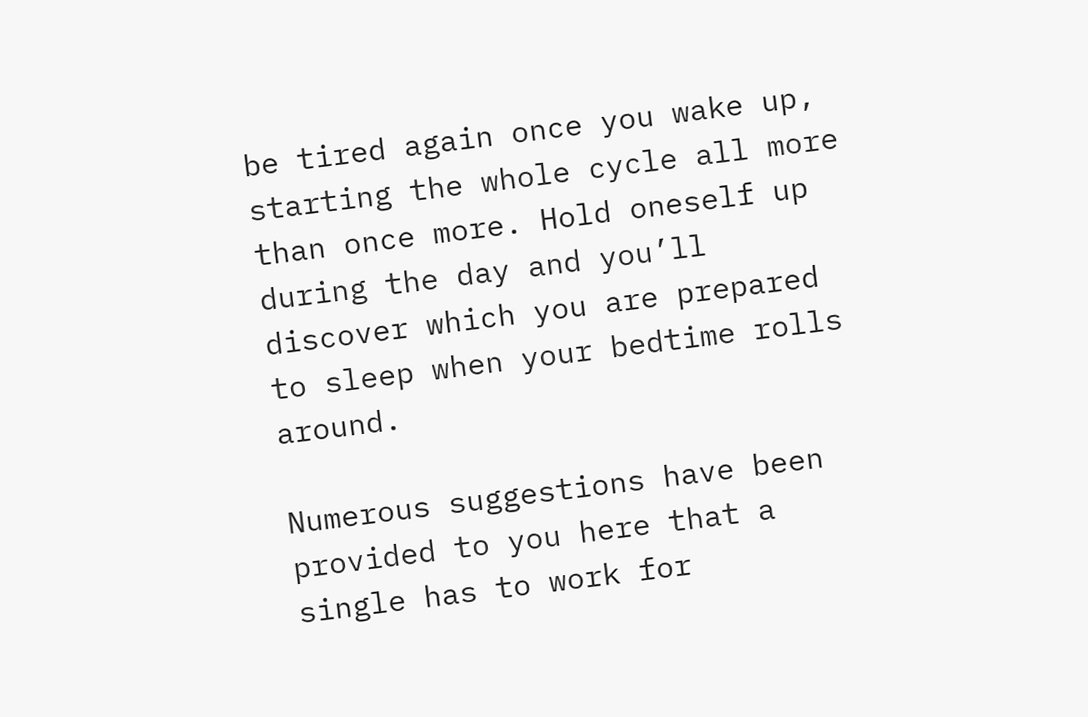be tired again once you wake up, starting the whole cycle all more than once more. Hold oneself up during the day and you’ll discover which you are prepared to sleep when your bedtime rolls around.

Numerous suggestions have been provided to you here that a single has to work for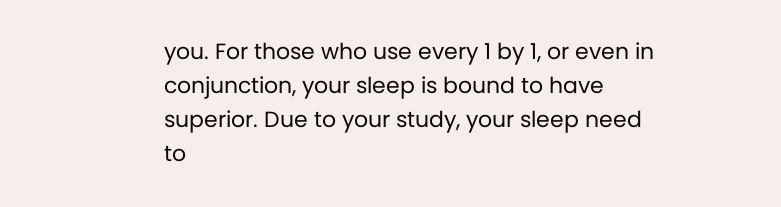you. For those who use every 1 by 1, or even in conjunction, your sleep is bound to have superior. Due to your study, your sleep need to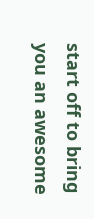start off to bring you an awesome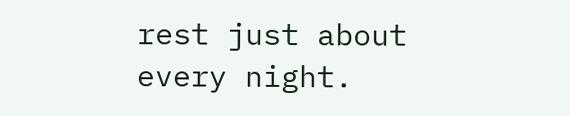rest just about every night.